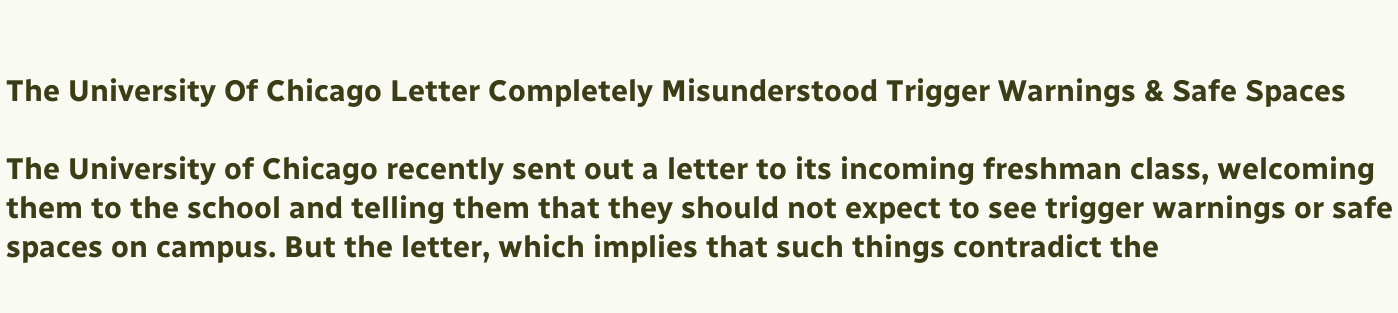The University Of Chicago Letter Completely Misunderstood Trigger Warnings & Safe Spaces

The University of Chicago recently sent out a letter to its incoming freshman class, welcoming them to the school and telling them that they should not expect to see trigger warnings or safe spaces on campus. But the letter, which implies that such things contradict the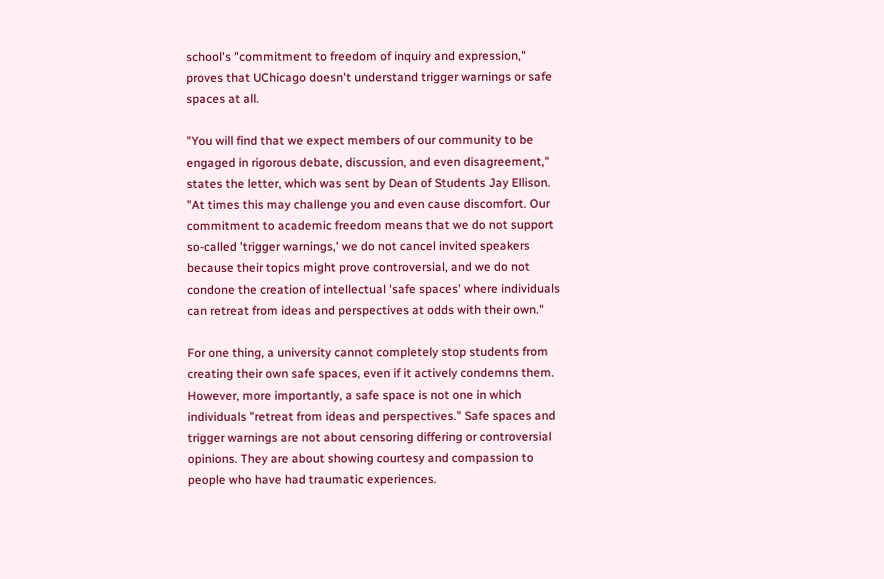school's "commitment to freedom of inquiry and expression," proves that UChicago doesn't understand trigger warnings or safe spaces at all.

"You will find that we expect members of our community to be engaged in rigorous debate, discussion, and even disagreement," states the letter, which was sent by Dean of Students Jay Ellison. "At times this may challenge you and even cause discomfort. Our commitment to academic freedom means that we do not support so-called 'trigger warnings,' we do not cancel invited speakers because their topics might prove controversial, and we do not condone the creation of intellectual 'safe spaces' where individuals can retreat from ideas and perspectives at odds with their own."

For one thing, a university cannot completely stop students from creating their own safe spaces, even if it actively condemns them. However, more importantly, a safe space is not one in which individuals "retreat from ideas and perspectives." Safe spaces and trigger warnings are not about censoring differing or controversial opinions. They are about showing courtesy and compassion to people who have had traumatic experiences.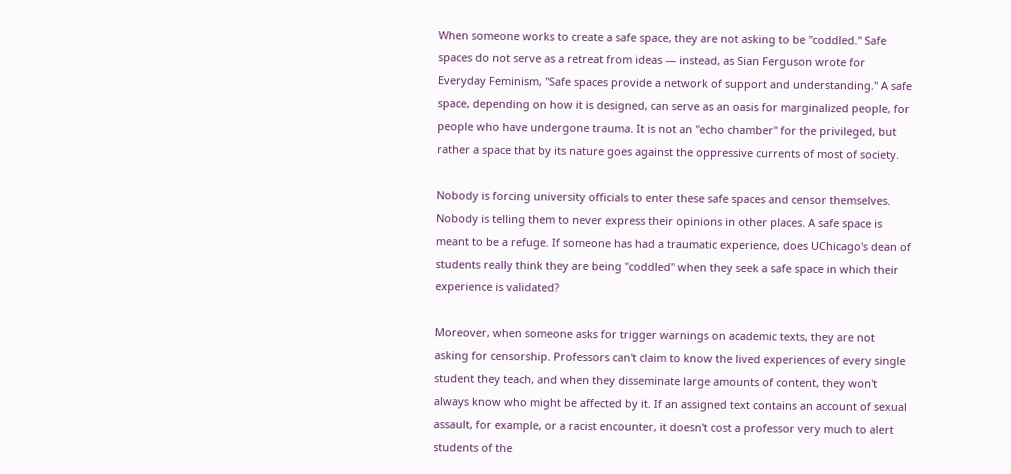When someone works to create a safe space, they are not asking to be "coddled." Safe spaces do not serve as a retreat from ideas — instead, as Sian Ferguson wrote for Everyday Feminism, "Safe spaces provide a network of support and understanding." A safe space, depending on how it is designed, can serve as an oasis for marginalized people, for people who have undergone trauma. It is not an "echo chamber" for the privileged, but rather a space that by its nature goes against the oppressive currents of most of society.

Nobody is forcing university officials to enter these safe spaces and censor themselves. Nobody is telling them to never express their opinions in other places. A safe space is meant to be a refuge. If someone has had a traumatic experience, does UChicago's dean of students really think they are being "coddled" when they seek a safe space in which their experience is validated?

Moreover, when someone asks for trigger warnings on academic texts, they are not asking for censorship. Professors can't claim to know the lived experiences of every single student they teach, and when they disseminate large amounts of content, they won't always know who might be affected by it. If an assigned text contains an account of sexual assault, for example, or a racist encounter, it doesn't cost a professor very much to alert students of the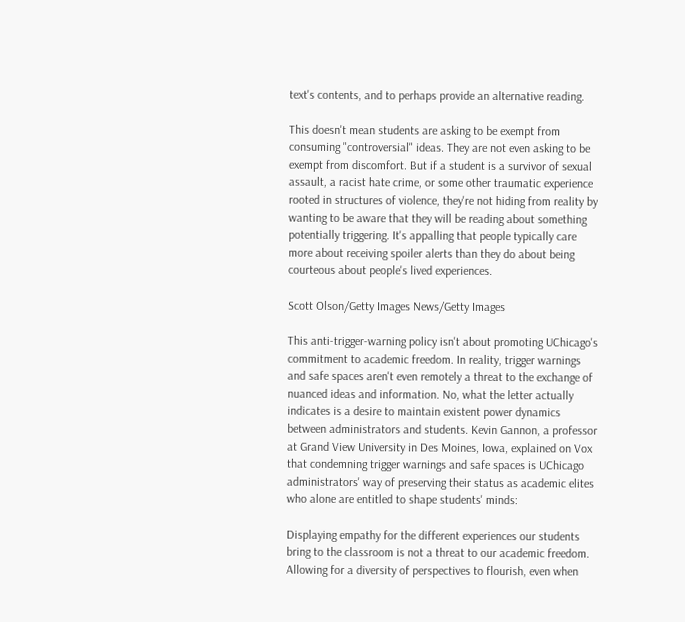text's contents, and to perhaps provide an alternative reading.

This doesn't mean students are asking to be exempt from consuming "controversial" ideas. They are not even asking to be exempt from discomfort. But if a student is a survivor of sexual assault, a racist hate crime, or some other traumatic experience rooted in structures of violence, they're not hiding from reality by wanting to be aware that they will be reading about something potentially triggering. It's appalling that people typically care more about receiving spoiler alerts than they do about being courteous about people's lived experiences.

Scott Olson/Getty Images News/Getty Images

This anti-trigger-warning policy isn't about promoting UChicago's commitment to academic freedom. In reality, trigger warnings and safe spaces aren't even remotely a threat to the exchange of nuanced ideas and information. No, what the letter actually indicates is a desire to maintain existent power dynamics between administrators and students. Kevin Gannon, a professor at Grand View University in Des Moines, Iowa, explained on Vox that condemning trigger warnings and safe spaces is UChicago administrators' way of preserving their status as academic elites who alone are entitled to shape students' minds:

Displaying empathy for the different experiences our students bring to the classroom is not a threat to our academic freedom. Allowing for a diversity of perspectives to flourish, even when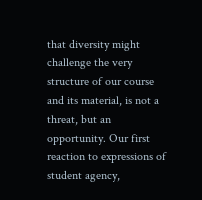that diversity might challenge the very structure of our course and its material, is not a threat, but an opportunity. Our first reaction to expressions of student agency,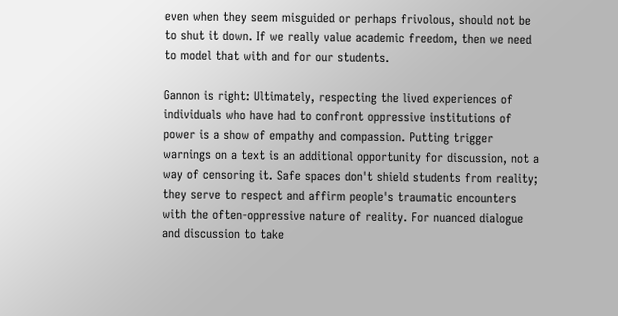even when they seem misguided or perhaps frivolous, should not be to shut it down. If we really value academic freedom, then we need to model that with and for our students.

Gannon is right: Ultimately, respecting the lived experiences of individuals who have had to confront oppressive institutions of power is a show of empathy and compassion. Putting trigger warnings on a text is an additional opportunity for discussion, not a way of censoring it. Safe spaces don't shield students from reality; they serve to respect and affirm people's traumatic encounters with the often-oppressive nature of reality. For nuanced dialogue and discussion to take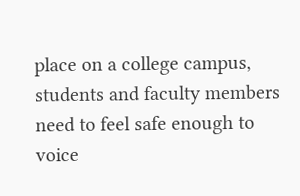place on a college campus, students and faculty members need to feel safe enough to voice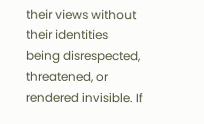their views without their identities being disrespected, threatened, or rendered invisible. If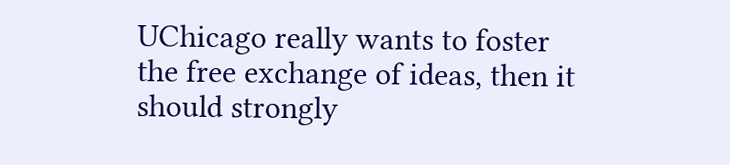UChicago really wants to foster the free exchange of ideas, then it should strongly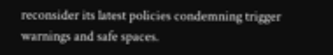reconsider its latest policies condemning trigger warnings and safe spaces.